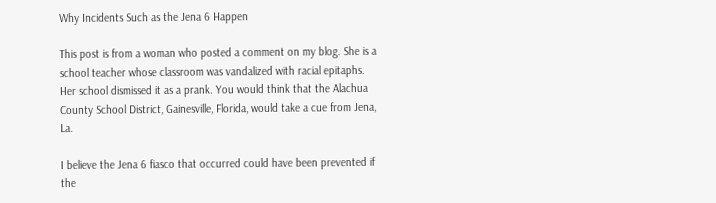Why Incidents Such as the Jena 6 Happen

This post is from a woman who posted a comment on my blog. She is a school teacher whose classroom was vandalized with racial epitaphs. Her school dismissed it as a prank. You would think that the Alachua County School District, Gainesville, Florida, would take a cue from Jena, La.

I believe the Jena 6 fiasco that occurred could have been prevented if the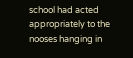school had acted appropriately to the nooses hanging in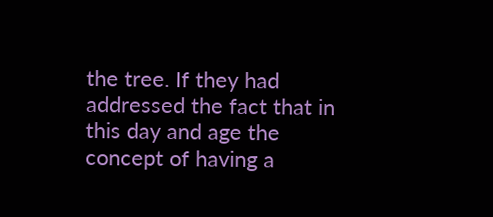the tree. If they had addressed the fact that in this day and age the concept of having a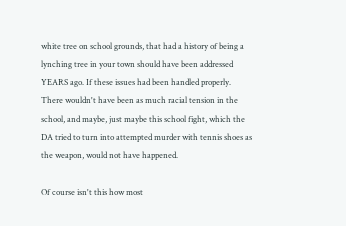white tree on school grounds, that had a history of being a lynching tree in your town should have been addressed YEARS ago. If these issues had been handled properly. There wouldn't have been as much racial tension in the school, and maybe, just maybe this school fight, which the DA tried to turn into attempted murder with tennis shoes as the weapon, would not have happened.

Of course isn't this how most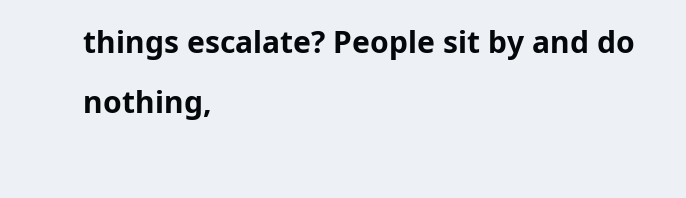things escalate? People sit by and do nothing,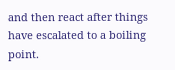and then react after things have escalated to a boiling point.